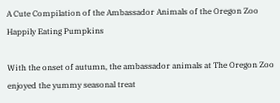A Cute Compilation of the Ambassador Animals of the Oregon Zoo Happily Eating Pumpkins

With the onset of autumn, the ambassador animals at The Oregon Zoo enjoyed the yummy seasonal treat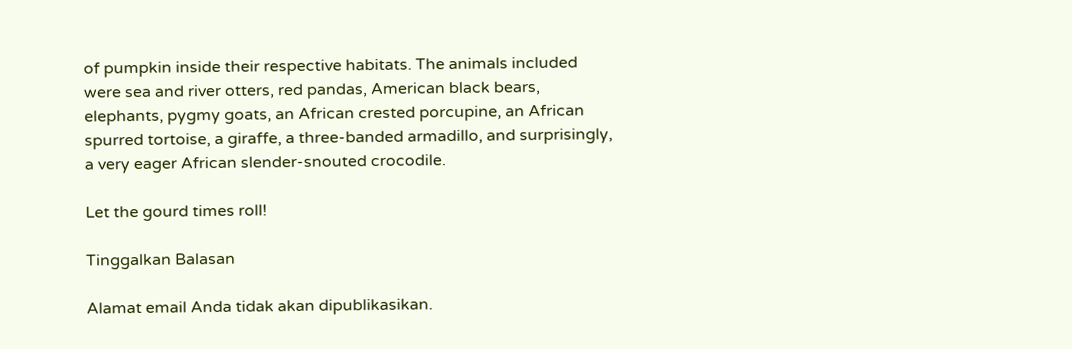of pumpkin inside their respective habitats. The animals included were sea and river otters, red pandas, American black bears, elephants, pygmy goats, an African crested porcupine, an African spurred tortoise, a giraffe, a three-banded armadillo, and surprisingly, a very eager African slender-snouted crocodile.

Let the gourd times roll!

Tinggalkan Balasan

Alamat email Anda tidak akan dipublikasikan.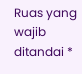Ruas yang wajib ditandai *